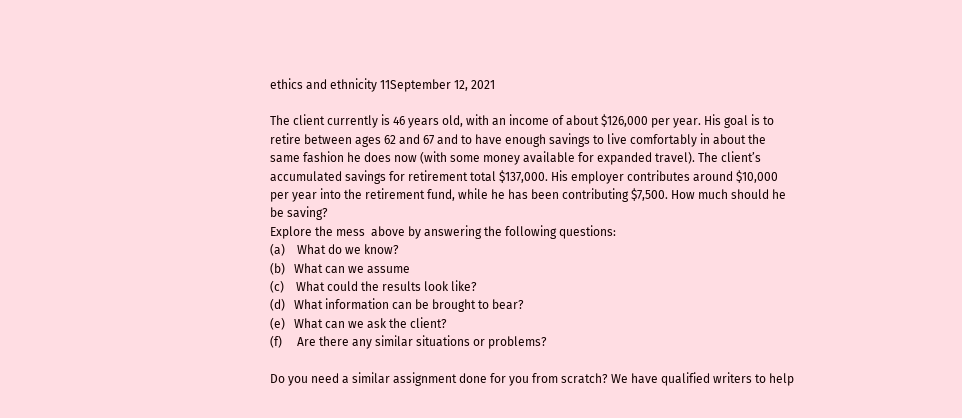ethics and ethnicity 11September 12, 2021

The client currently is 46 years old, with an income of about $126,000 per year. His goal is to
retire between ages 62 and 67 and to have enough savings to live comfortably in about the
same fashion he does now (with some money available for expanded travel). The client’s
accumulated savings for retirement total $137,000. His employer contributes around $10,000
per year into the retirement fund, while he has been contributing $7,500. How much should he
be saving?
Explore the mess  above by answering the following questions:
(a)    What do we know?
(b)   What can we assume
(c)    What could the results look like?
(d)   What information can be brought to bear?
(e)   What can we ask the client?
(f)     Are there any similar situations or problems?

Do you need a similar assignment done for you from scratch? We have qualified writers to help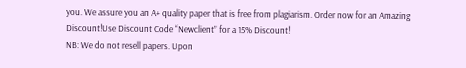you. We assure you an A+ quality paper that is free from plagiarism. Order now for an Amazing Discount!Use Discount Code “Newclient” for a 15% Discount!
NB: We do not resell papers. Upon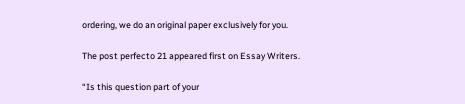ordering, we do an original paper exclusively for you.

The post perfecto 21 appeared first on Essay Writers.

“Is this question part of your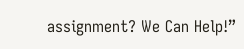assignment? We Can Help!”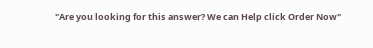"Are you looking for this answer? We can Help click Order Now"